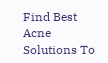Find Best Acne Solutions To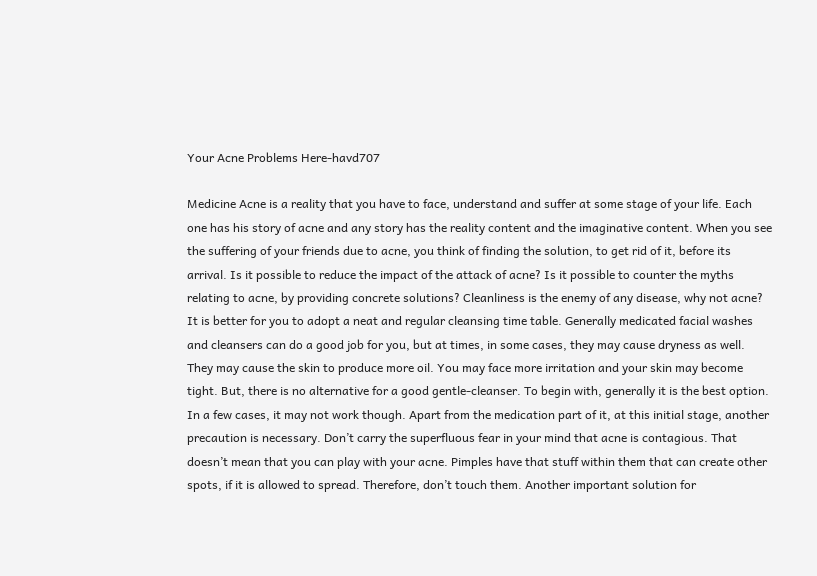Your Acne Problems Here-havd707

Medicine Acne is a reality that you have to face, understand and suffer at some stage of your life. Each one has his story of acne and any story has the reality content and the imaginative content. When you see the suffering of your friends due to acne, you think of finding the solution, to get rid of it, before its arrival. Is it possible to reduce the impact of the attack of acne? Is it possible to counter the myths relating to acne, by providing concrete solutions? Cleanliness is the enemy of any disease, why not acne? It is better for you to adopt a neat and regular cleansing time table. Generally medicated facial washes and cleansers can do a good job for you, but at times, in some cases, they may cause dryness as well. They may cause the skin to produce more oil. You may face more irritation and your skin may become tight. But, there is no alternative for a good gentle-cleanser. To begin with, generally it is the best option. In a few cases, it may not work though. Apart from the medication part of it, at this initial stage, another precaution is necessary. Don’t carry the superfluous fear in your mind that acne is contagious. That doesn’t mean that you can play with your acne. Pimples have that stuff within them that can create other spots, if it is allowed to spread. Therefore, don’t touch them. Another important solution for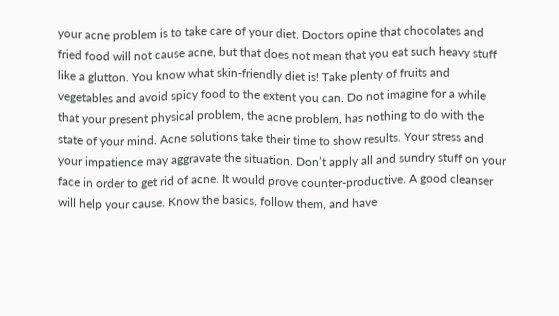your acne problem is to take care of your diet. Doctors opine that chocolates and fried food will not cause acne, but that does not mean that you eat such heavy stuff like a glutton. You know what skin-friendly diet is! Take plenty of fruits and vegetables and avoid spicy food to the extent you can. Do not imagine for a while that your present physical problem, the acne problem, has nothing to do with the state of your mind. Acne solutions take their time to show results. Your stress and your impatience may aggravate the situation. Don’t apply all and sundry stuff on your face in order to get rid of acne. It would prove counter-productive. A good cleanser will help your cause. Know the basics, follow them, and have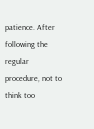patience. After following the regular procedure, not to think too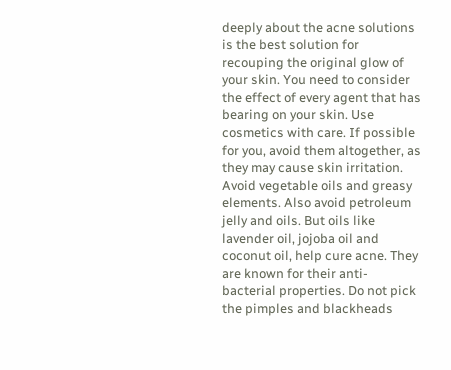deeply about the acne solutions is the best solution for recouping the original glow of your skin. You need to consider the effect of every agent that has bearing on your skin. Use cosmetics with care. If possible for you, avoid them altogether, as they may cause skin irritation. Avoid vegetable oils and greasy elements. Also avoid petroleum jelly and oils. But oils like lavender oil, jojoba oil and coconut oil, help cure acne. They are known for their anti-bacterial properties. Do not pick the pimples and blackheads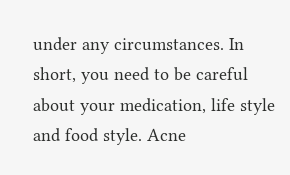under any circumstances. In short, you need to be careful about your medication, life style and food style. Acne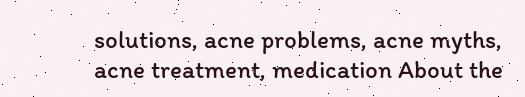solutions, acne problems, acne myths, acne treatment, medication About the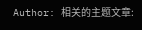Author: 相关的主题文章: